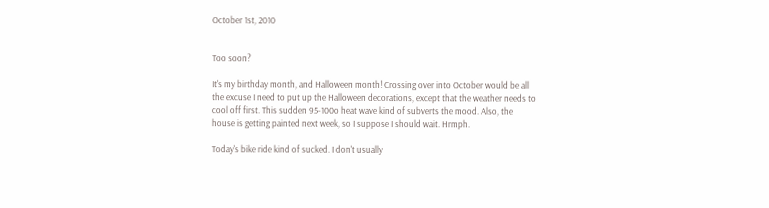October 1st, 2010


Too soon?

It's my birthday month, and Halloween month! Crossing over into October would be all the excuse I need to put up the Halloween decorations, except that the weather needs to cool off first. This sudden 95-100o heat wave kind of subverts the mood. Also, the house is getting painted next week, so I suppose I should wait. Hrmph.

Today's bike ride kind of sucked. I don't usually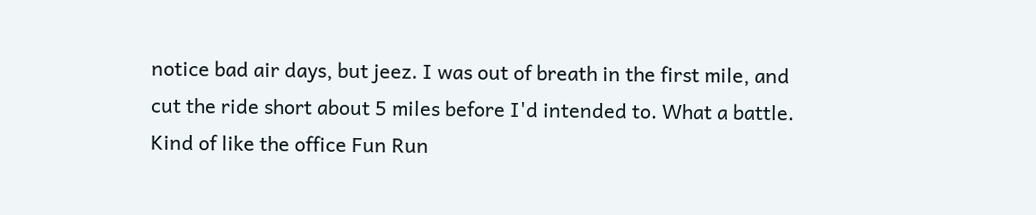notice bad air days, but jeez. I was out of breath in the first mile, and cut the ride short about 5 miles before I'd intended to. What a battle. Kind of like the office Fun Run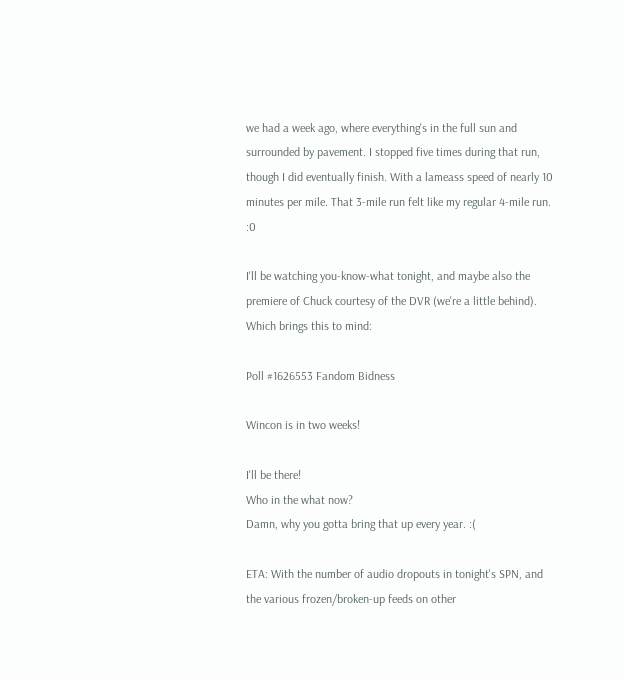we had a week ago, where everything's in the full sun and surrounded by pavement. I stopped five times during that run, though I did eventually finish. With a lameass speed of nearly 10 minutes per mile. That 3-mile run felt like my regular 4-mile run. :0

I'll be watching you-know-what tonight, and maybe also the premiere of Chuck courtesy of the DVR (we're a little behind). Which brings this to mind:

Poll #1626553 Fandom Bidness

Wincon is in two weeks!

I'll be there!
Who in the what now?
Damn, why you gotta bring that up every year. :(

ETA: With the number of audio dropouts in tonight's SPN, and the various frozen/broken-up feeds on other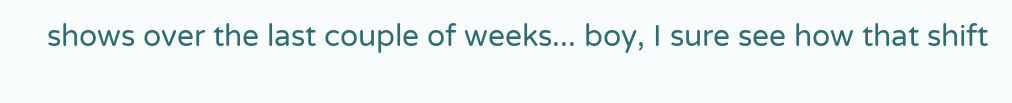shows over the last couple of weeks... boy, I sure see how that shift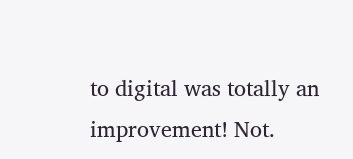to digital was totally an improvement! Not.